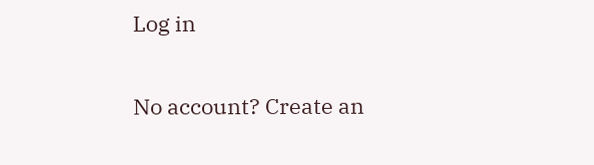Log in

No account? Create an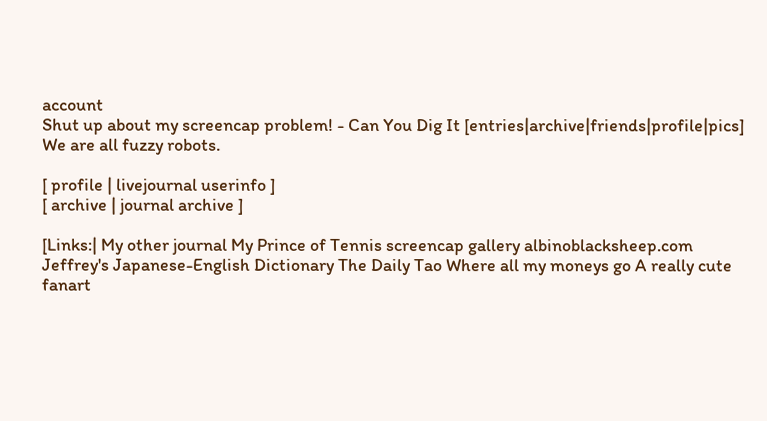account
Shut up about my screencap problem! - Can You Dig It [entries|archive|friends|profile|pics]
We are all fuzzy robots.

[ profile | livejournal userinfo ]
[ archive | journal archive ]

[Links:| My other journal My Prince of Tennis screencap gallery albinoblacksheep.com Jeffrey's Japanese-English Dictionary The Daily Tao Where all my moneys go A really cute fanart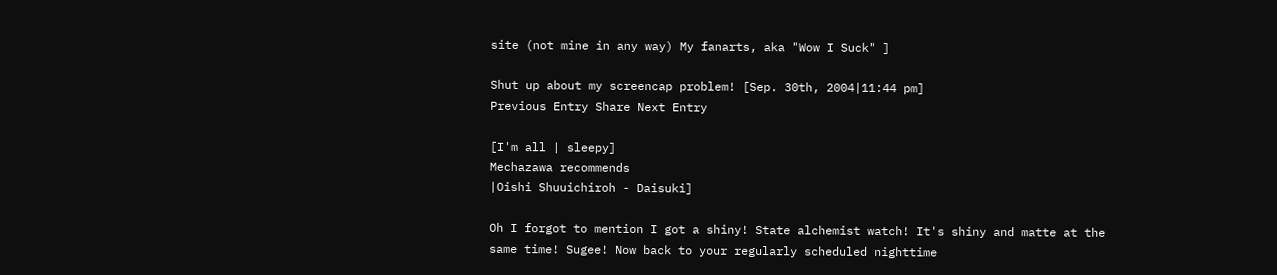site (not mine in any way) My fanarts, aka "Wow I Suck" ]

Shut up about my screencap problem! [Sep. 30th, 2004|11:44 pm]
Previous Entry Share Next Entry

[I'm all | sleepy]
Mechazawa recommends
|Oishi Shuuichiroh - Daisuki]

Oh I forgot to mention I got a shiny! State alchemist watch! It's shiny and matte at the same time! Sugee! Now back to your regularly scheduled nighttime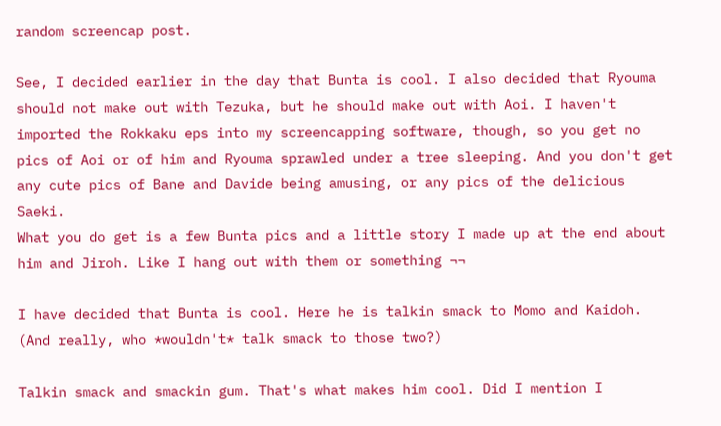random screencap post.

See, I decided earlier in the day that Bunta is cool. I also decided that Ryouma should not make out with Tezuka, but he should make out with Aoi. I haven't imported the Rokkaku eps into my screencapping software, though, so you get no pics of Aoi or of him and Ryouma sprawled under a tree sleeping. And you don't get any cute pics of Bane and Davide being amusing, or any pics of the delicious Saeki.
What you do get is a few Bunta pics and a little story I made up at the end about him and Jiroh. Like I hang out with them or something ¬¬

I have decided that Bunta is cool. Here he is talkin smack to Momo and Kaidoh. (And really, who *wouldn't* talk smack to those two?)

Talkin smack and smackin gum. That's what makes him cool. Did I mention I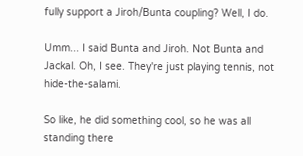fully support a Jiroh/Bunta coupling? Well, I do.

Umm... I said Bunta and Jiroh. Not Bunta and Jackal. Oh, I see. They're just playing tennis, not hide-the-salami.

So like, he did something cool, so he was all standing there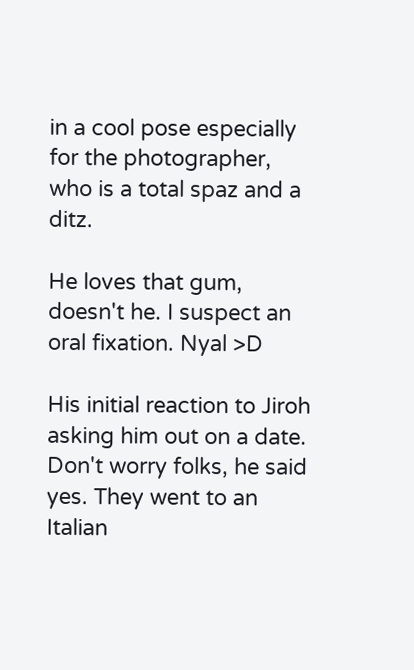in a cool pose especially for the photographer, who is a total spaz and a ditz.

He loves that gum, doesn't he. I suspect an oral fixation. Nyal >D

His initial reaction to Jiroh asking him out on a date. Don't worry folks, he said yes. They went to an Italian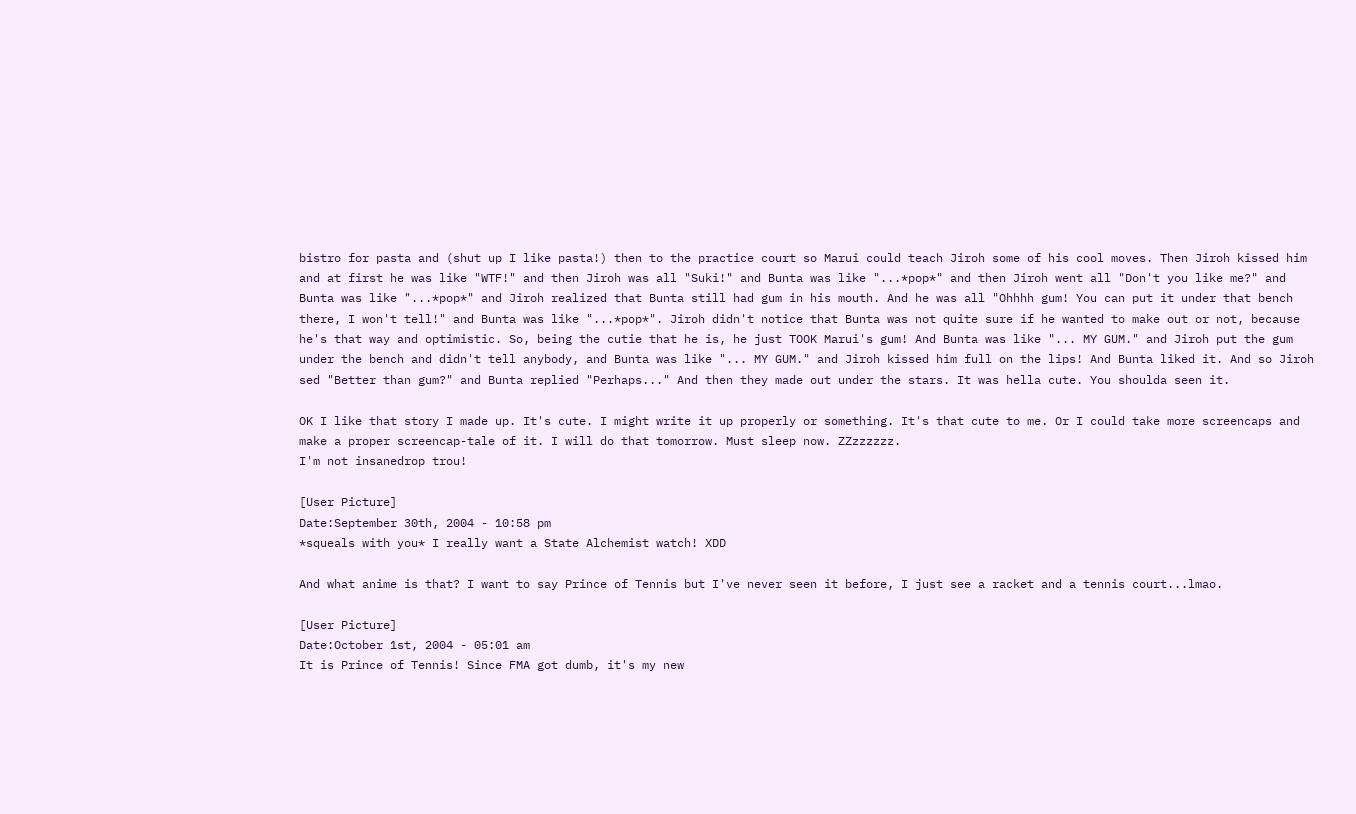bistro for pasta and (shut up I like pasta!) then to the practice court so Marui could teach Jiroh some of his cool moves. Then Jiroh kissed him and at first he was like "WTF!" and then Jiroh was all "Suki!" and Bunta was like "...*pop*" and then Jiroh went all "Don't you like me?" and Bunta was like "...*pop*" and Jiroh realized that Bunta still had gum in his mouth. And he was all "Ohhhh gum! You can put it under that bench there, I won't tell!" and Bunta was like "...*pop*". Jiroh didn't notice that Bunta was not quite sure if he wanted to make out or not, because he's that way and optimistic. So, being the cutie that he is, he just TOOK Marui's gum! And Bunta was like "... MY GUM." and Jiroh put the gum under the bench and didn't tell anybody, and Bunta was like "... MY GUM." and Jiroh kissed him full on the lips! And Bunta liked it. And so Jiroh sed "Better than gum?" and Bunta replied "Perhaps..." And then they made out under the stars. It was hella cute. You shoulda seen it.

OK I like that story I made up. It's cute. I might write it up properly or something. It's that cute to me. Or I could take more screencaps and make a proper screencap-tale of it. I will do that tomorrow. Must sleep now. ZZzzzzzz.
I'm not insanedrop trou!

[User Picture]
Date:September 30th, 2004 - 10:58 pm
*squeals with you* I really want a State Alchemist watch! XDD

And what anime is that? I want to say Prince of Tennis but I've never seen it before, I just see a racket and a tennis court...lmao.

[User Picture]
Date:October 1st, 2004 - 05:01 am
It is Prince of Tennis! Since FMA got dumb, it's my new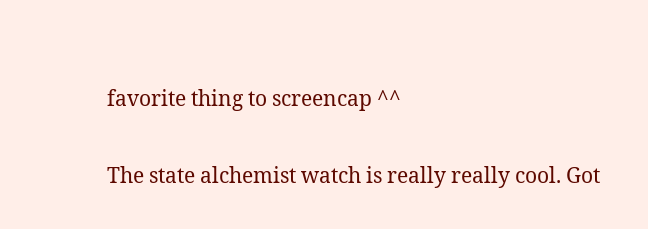favorite thing to screencap ^^

The state alchemist watch is really really cool. Got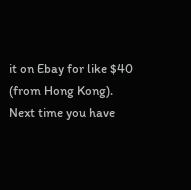it on Ebay for like $40 (from Hong Kong). Next time you have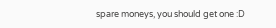spare moneys, you should get one :D